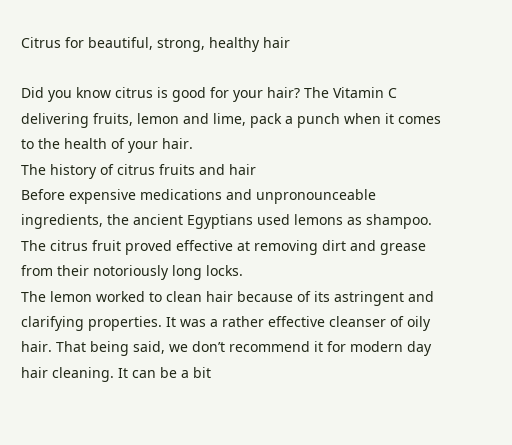Citrus for beautiful, strong, healthy hair

Did you know citrus is good for your hair? The Vitamin C delivering fruits, lemon and lime, pack a punch when it comes to the health of your hair.
The history of citrus fruits and hair
Before expensive medications and unpronounceable ingredients, the ancient Egyptians used lemons as shampoo. The citrus fruit proved effective at removing dirt and grease from their notoriously long locks.
The lemon worked to clean hair because of its astringent and clarifying properties. It was a rather effective cleanser of oily hair. That being said, we don’t recommend it for modern day hair cleaning. It can be a bit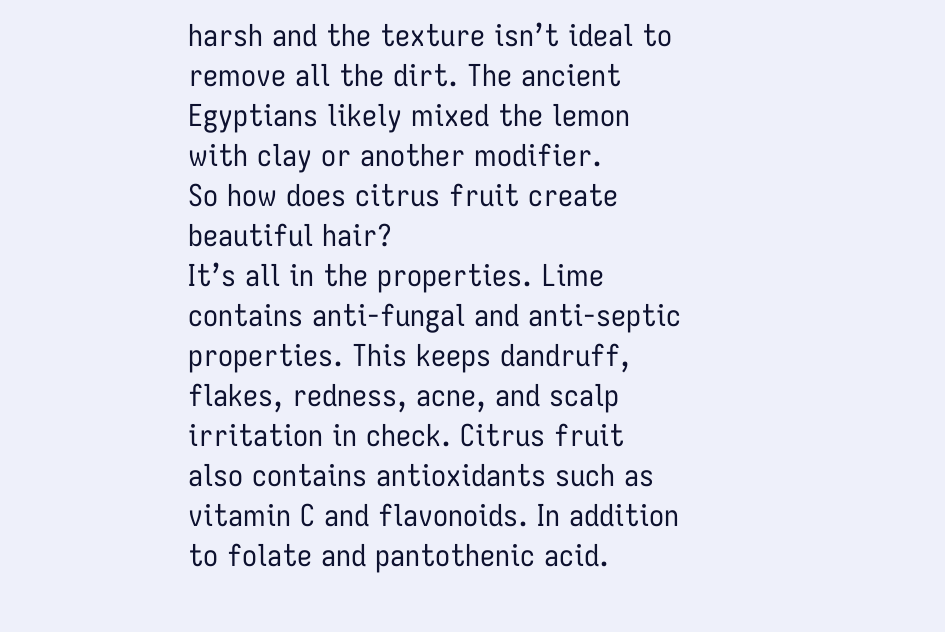harsh and the texture isn’t ideal to remove all the dirt. The ancient Egyptians likely mixed the lemon with clay or another modifier.
So how does citrus fruit create beautiful hair?
It’s all in the properties. Lime contains anti-fungal and anti-septic properties. This keeps dandruff, flakes, redness, acne, and scalp irritation in check. Citrus fruit also contains antioxidants such as vitamin C and flavonoids. In addition to folate and pantothenic acid.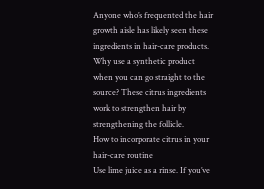Anyone who’s frequented the hair growth aisle has likely seen these ingredients in hair-care products. Why use a synthetic product when you can go straight to the source? These citrus ingredients work to strengthen hair by strengthening the follicle.
How to incorporate citrus in your hair-care routine
Use lime juice as a rinse. If you’ve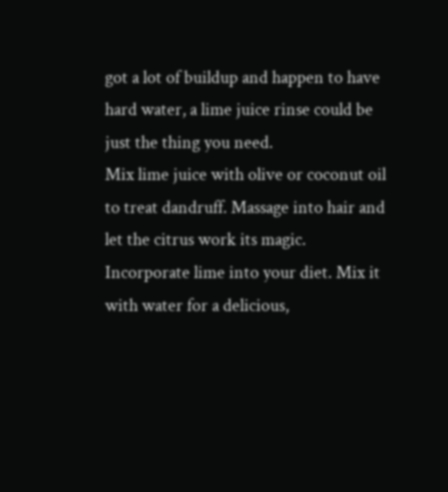got a lot of buildup and happen to have hard water, a lime juice rinse could be just the thing you need.
Mix lime juice with olive or coconut oil to treat dandruff. Massage into hair and let the citrus work its magic.
Incorporate lime into your diet. Mix it with water for a delicious,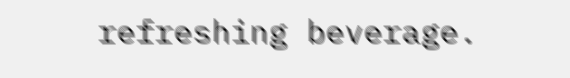refreshing beverage.